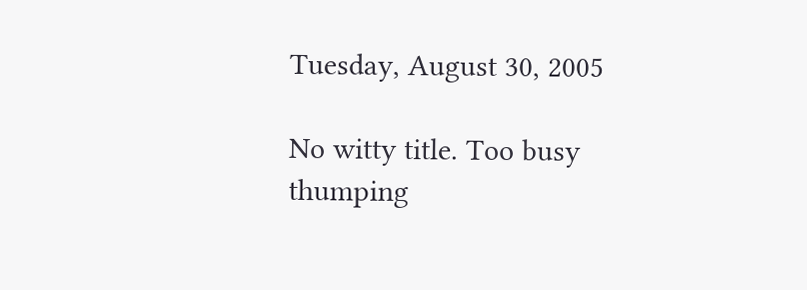Tuesday, August 30, 2005

No witty title. Too busy thumping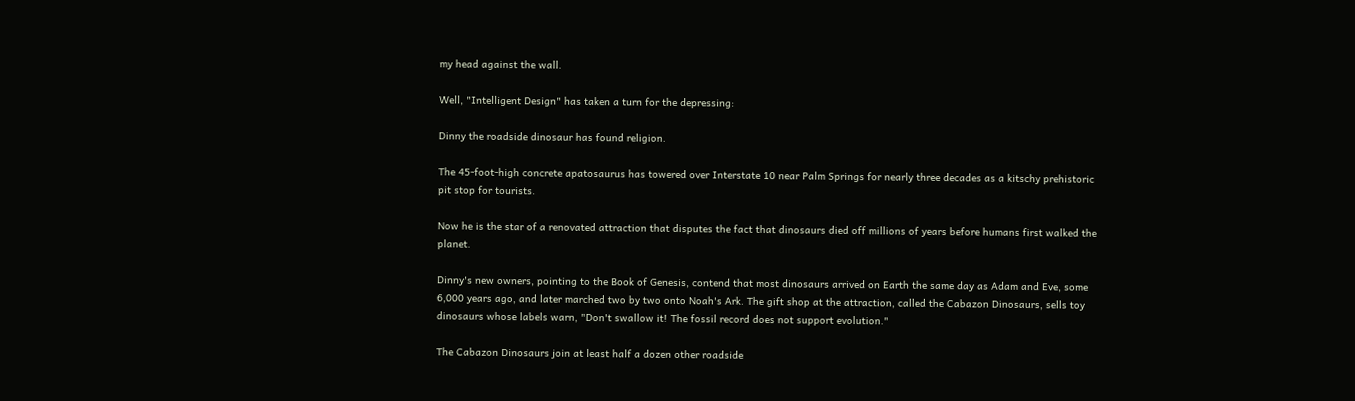my head against the wall.

Well, "Intelligent Design" has taken a turn for the depressing:

Dinny the roadside dinosaur has found religion.

The 45-foot-high concrete apatosaurus has towered over Interstate 10 near Palm Springs for nearly three decades as a kitschy prehistoric pit stop for tourists.

Now he is the star of a renovated attraction that disputes the fact that dinosaurs died off millions of years before humans first walked the planet.

Dinny's new owners, pointing to the Book of Genesis, contend that most dinosaurs arrived on Earth the same day as Adam and Eve, some 6,000 years ago, and later marched two by two onto Noah's Ark. The gift shop at the attraction, called the Cabazon Dinosaurs, sells toy dinosaurs whose labels warn, "Don't swallow it! The fossil record does not support evolution."

The Cabazon Dinosaurs join at least half a dozen other roadside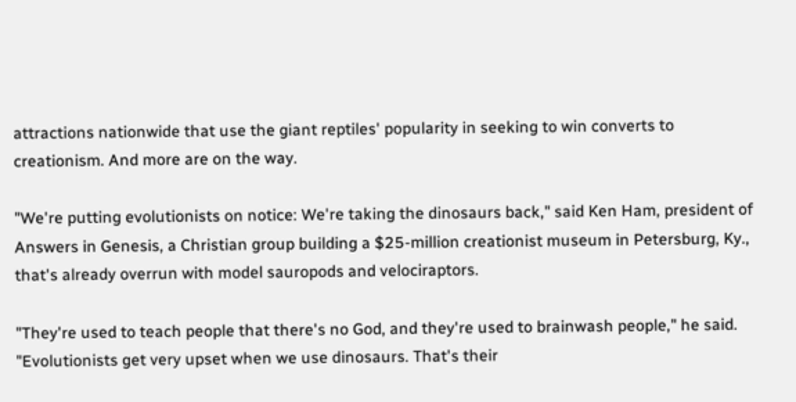attractions nationwide that use the giant reptiles' popularity in seeking to win converts to creationism. And more are on the way.

"We're putting evolutionists on notice: We're taking the dinosaurs back," said Ken Ham, president of Answers in Genesis, a Christian group building a $25-million creationist museum in Petersburg, Ky., that's already overrun with model sauropods and velociraptors.

"They're used to teach people that there's no God, and they're used to brainwash people," he said. "Evolutionists get very upset when we use dinosaurs. That's their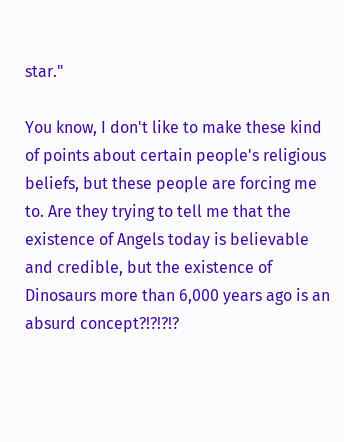star."

You know, I don't like to make these kind of points about certain people's religious beliefs, but these people are forcing me to. Are they trying to tell me that the existence of Angels today is believable and credible, but the existence of Dinosaurs more than 6,000 years ago is an absurd concept?!?!?!?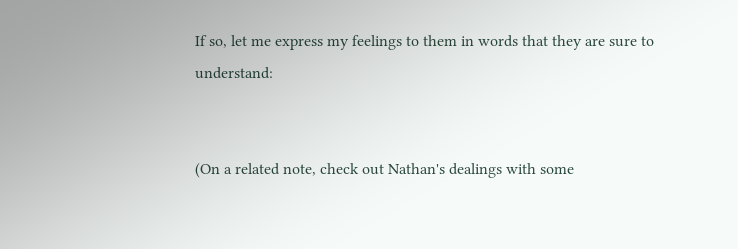If so, let me express my feelings to them in words that they are sure to understand:


(On a related note, check out Nathan's dealings with some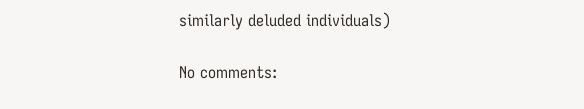similarly deluded individuals)

No comments: